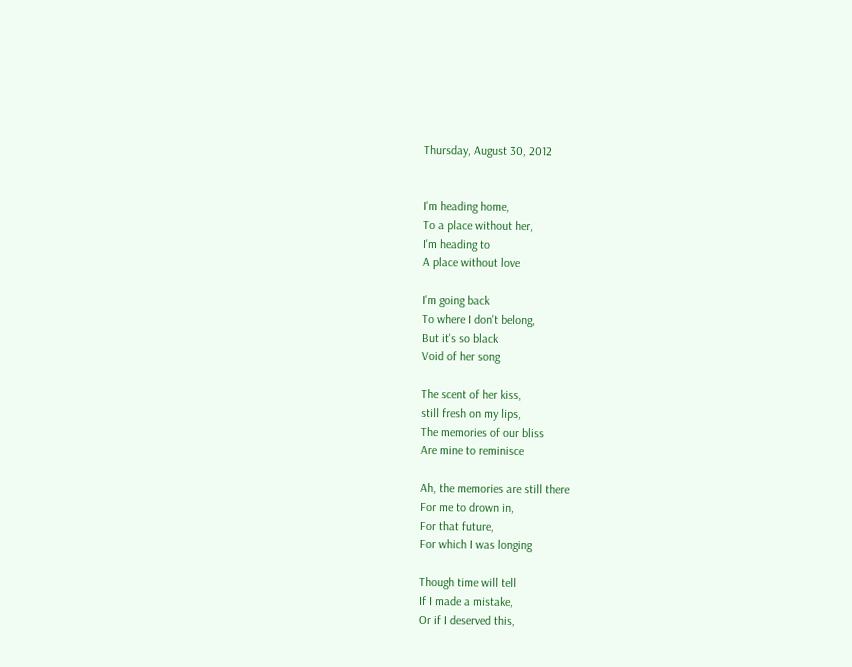Thursday, August 30, 2012


I'm heading home,
To a place without her,
I'm heading to
A place without love

I'm going back
To where I don't belong,
But it's so black
Void of her song

The scent of her kiss,
still fresh on my lips,
The memories of our bliss
Are mine to reminisce

Ah, the memories are still there
For me to drown in,
For that future,
For which I was longing

Though time will tell
If I made a mistake,
Or if I deserved this,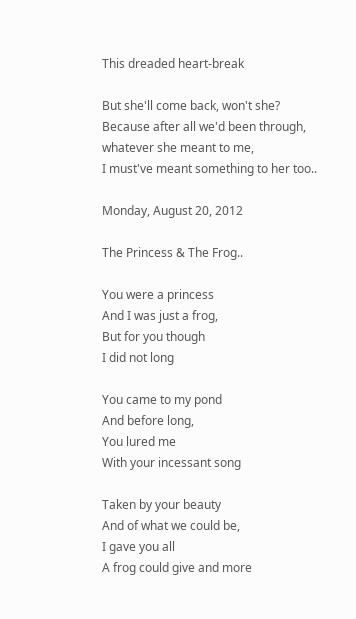This dreaded heart-break

But she'll come back, won't she?
Because after all we'd been through,
whatever she meant to me,
I must've meant something to her too..

Monday, August 20, 2012

The Princess & The Frog..

You were a princess
And I was just a frog,
But for you though
I did not long

You came to my pond
And before long,
You lured me
With your incessant song

Taken by your beauty
And of what we could be,
I gave you all
A frog could give and more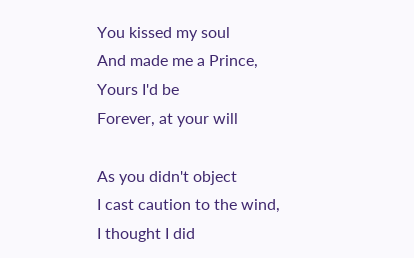You kissed my soul
And made me a Prince,
Yours I'd be
Forever, at your will

As you didn't object
I cast caution to the wind,
I thought I did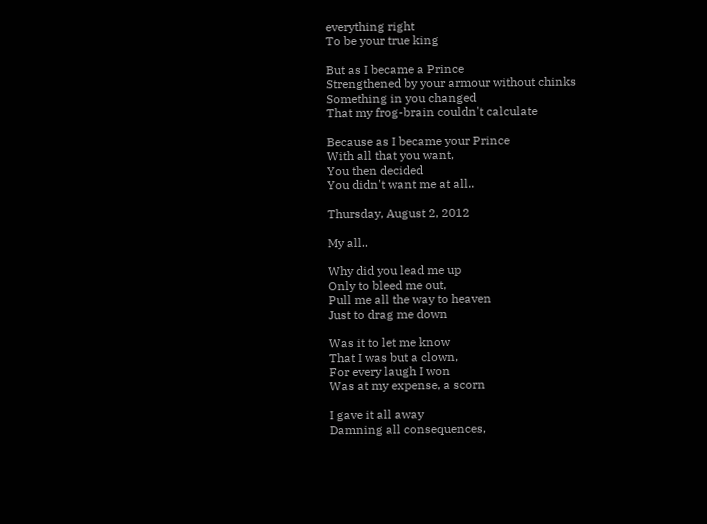everything right
To be your true king

But as I became a Prince
Strengthened by your armour without chinks
Something in you changed
That my frog-brain couldn't calculate

Because as I became your Prince
With all that you want,
You then decided
You didn't want me at all..

Thursday, August 2, 2012

My all..

Why did you lead me up
Only to bleed me out,
Pull me all the way to heaven
Just to drag me down

Was it to let me know
That I was but a clown,
For every laugh I won
Was at my expense, a scorn

I gave it all away
Damning all consequences,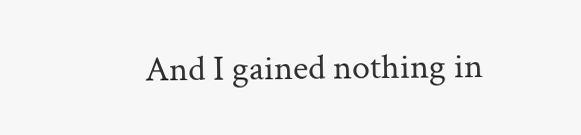And I gained nothing in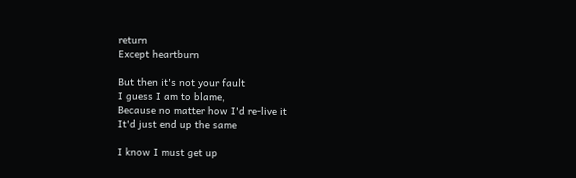return
Except heartburn

But then it's not your fault
I guess I am to blame,
Because no matter how I'd re-live it
It'd just end up the same

I know I must get up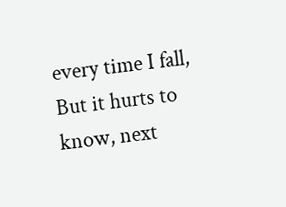every time I fall,
But it hurts to know, next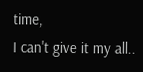time,
I can't give it my all..